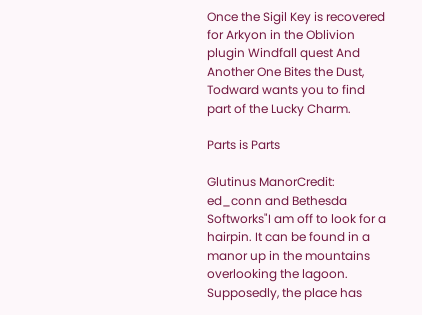Once the Sigil Key is recovered for Arkyon in the Oblivion plugin Windfall quest And Another One Bites the Dust, Todward wants you to find part of the Lucky Charm.

Parts is Parts

Glutinus ManorCredit: ed_conn and Bethesda Softworks"I am off to look for a hairpin. It can be found in a manor up in the mountains overlooking the lagoon. Supposedly, the place has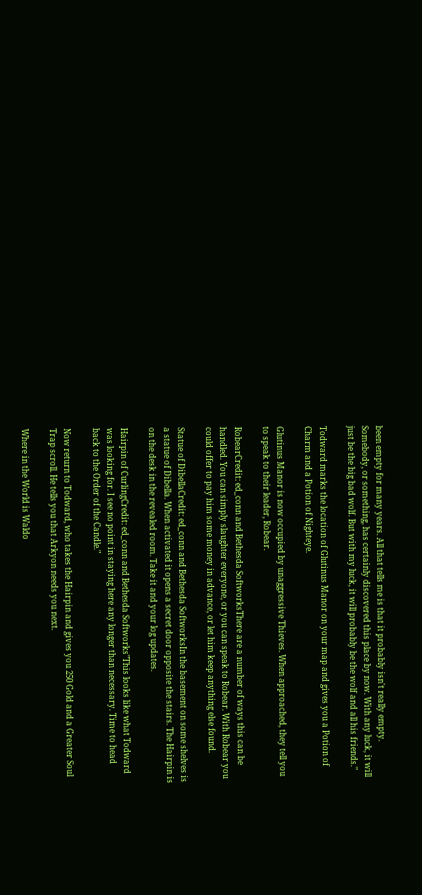been empty for many years. All that tells me is that it probably isn't really empty. Somebody, or something, has certainly discovered this place by now. With any luck, it will just be the big bad wolf. But with my luck, it will probably be the wolf and all his friends."

Todward marks the location of Glutinus Manor on your map and gives you a Potion of Charm and a Potion of Nighteye.

Glutinus Manor is now occupied by unaggressive Thieves. When approached, they tell you to speak to their leader, Robear.

RobearCredit: ed_conn and Bethesda SoftworksThere are a number of ways this can be handled. You can simply slaughter everyone, or you can speak to Robear. With Robear you could offer to pay him some money in advance, or let him keep anything else found.

Statue of DibellaCredit: ed_conn and Bethesda SoftworksIn the basement on some shelves is a statue of Dibella. When activated it opens a secret door opposite the stairs. The Hairpin is on the desk in the revealed room. Take it and your log updates.

Hairpin of CurlingCredit: ed_conn and Bethesda Softworks"This looks like what Todward was looking for. I see no point in staying here any longer than necessary. Time to head back to the Order of the Candle."

Now return to Todward, who takes the Hairpin and gives you 250 Gold and a Greater Soul Trap scroll. He tells you that Arkyon needs you next.

Where in the World is Waldo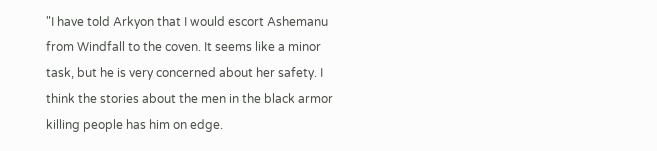"I have told Arkyon that I would escort Ashemanu from Windfall to the coven. It seems like a minor task, but he is very concerned about her safety. I think the stories about the men in the black armor killing people has him on edge.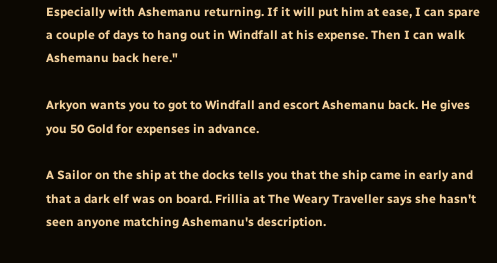Especially with Ashemanu returning. If it will put him at ease, I can spare a couple of days to hang out in Windfall at his expense. Then I can walk Ashemanu back here."

Arkyon wants you to got to Windfall and escort Ashemanu back. He gives you 50 Gold for expenses in advance.

A Sailor on the ship at the docks tells you that the ship came in early and that a dark elf was on board. Frillia at The Weary Traveller says she hasn't seen anyone matching Ashemanu's description.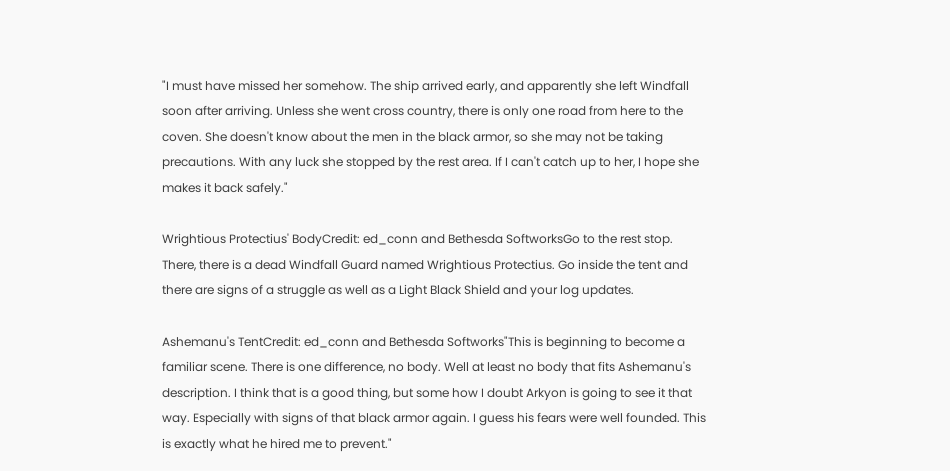"I must have missed her somehow. The ship arrived early, and apparently she left Windfall soon after arriving. Unless she went cross country, there is only one road from here to the coven. She doesn't know about the men in the black armor, so she may not be taking precautions. With any luck she stopped by the rest area. If I can't catch up to her, I hope she makes it back safely."

Wrightious Protectius' BodyCredit: ed_conn and Bethesda SoftworksGo to the rest stop. There, there is a dead Windfall Guard named Wrightious Protectius. Go inside the tent and there are signs of a struggle as well as a Light Black Shield and your log updates.

Ashemanu's TentCredit: ed_conn and Bethesda Softworks"This is beginning to become a familiar scene. There is one difference, no body. Well at least no body that fits Ashemanu's description. I think that is a good thing, but some how I doubt Arkyon is going to see it that way. Especially with signs of that black armor again. I guess his fears were well founded. This is exactly what he hired me to prevent."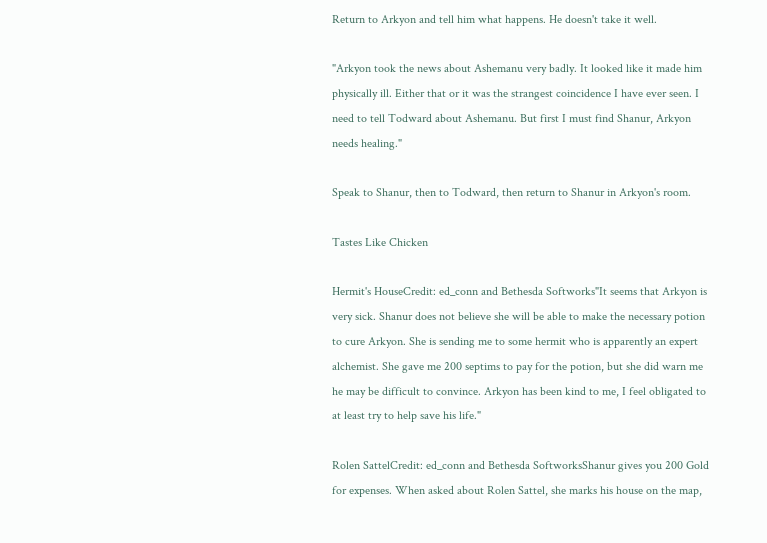Return to Arkyon and tell him what happens. He doesn't take it well.

"Arkyon took the news about Ashemanu very badly. It looked like it made him physically ill. Either that or it was the strangest coincidence I have ever seen. I need to tell Todward about Ashemanu. But first I must find Shanur, Arkyon needs healing."

Speak to Shanur, then to Todward, then return to Shanur in Arkyon's room.

Tastes Like Chicken

Hermit's HouseCredit: ed_conn and Bethesda Softworks"It seems that Arkyon is very sick. Shanur does not believe she will be able to make the necessary potion to cure Arkyon. She is sending me to some hermit who is apparently an expert alchemist. She gave me 200 septims to pay for the potion, but she did warn me he may be difficult to convince. Arkyon has been kind to me, I feel obligated to at least try to help save his life."

Rolen SattelCredit: ed_conn and Bethesda SoftworksShanur gives you 200 Gold for expenses. When asked about Rolen Sattel, she marks his house on the map,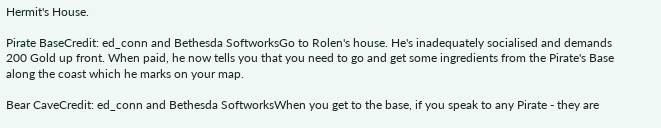Hermit's House.

Pirate BaseCredit: ed_conn and Bethesda SoftworksGo to Rolen's house. He's inadequately socialised and demands 200 Gold up front. When paid, he now tells you that you need to go and get some ingredients from the Pirate's Base along the coast which he marks on your map.

Bear CaveCredit: ed_conn and Bethesda SoftworksWhen you get to the base, if you speak to any Pirate - they are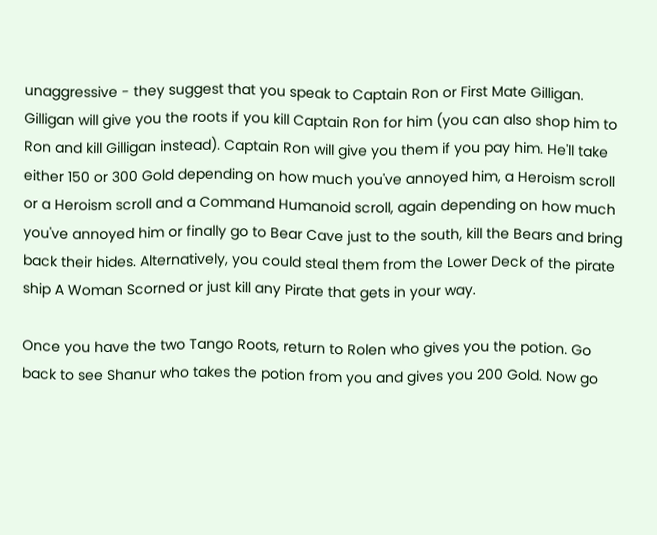unaggressive - they suggest that you speak to Captain Ron or First Mate Gilligan. Gilligan will give you the roots if you kill Captain Ron for him (you can also shop him to Ron and kill Gilligan instead). Captain Ron will give you them if you pay him. He'll take either 150 or 300 Gold depending on how much you've annoyed him, a Heroism scroll or a Heroism scroll and a Command Humanoid scroll, again depending on how much you've annoyed him or finally go to Bear Cave just to the south, kill the Bears and bring back their hides. Alternatively, you could steal them from the Lower Deck of the pirate ship A Woman Scorned or just kill any Pirate that gets in your way.

Once you have the two Tango Roots, return to Rolen who gives you the potion. Go back to see Shanur who takes the potion from you and gives you 200 Gold. Now go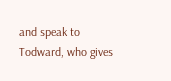and speak to Todward, who gives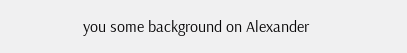you some background on Alexander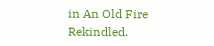in An Old Fire Rekindled.